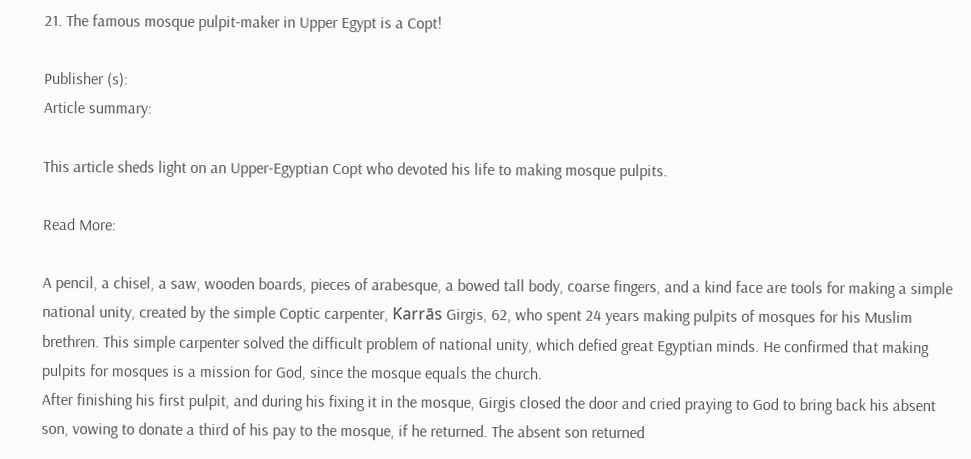21. The famous mosque pulpit-maker in Upper Egypt is a Copt!

Publisher (s):
Article summary:

This article sheds light on an Upper-Egyptian Copt who devoted his life to making mosque pulpits.

Read More:

A pencil, a chisel, a saw, wooden boards, pieces of arabesque, a bowed tall body, coarse fingers, and a kind face are tools for making a simple national unity, created by the simple Coptic carpenter, Karrās Girgis, 62, who spent 24 years making pulpits of mosques for his Muslim brethren. This simple carpenter solved the difficult problem of national unity, which defied great Egyptian minds. He confirmed that making pulpits for mosques is a mission for God, since the mosque equals the church.
After finishing his first pulpit, and during his fixing it in the mosque, Girgis closed the door and cried praying to God to bring back his absent son, vowing to donate a third of his pay to the mosque, if he returned. The absent son returned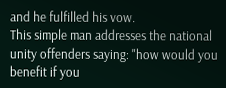and he fulfilled his vow.
This simple man addresses the national unity offenders saying: "how would you benefit if you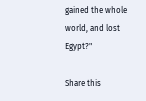gained the whole world, and lost Egypt?"

Share this